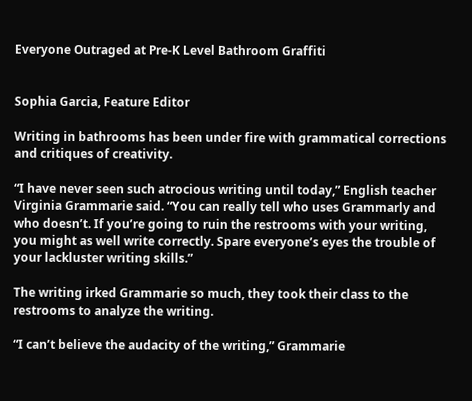Everyone Outraged at Pre-K Level Bathroom Graffiti


Sophia Garcia, Feature Editor

Writing in bathrooms has been under fire with grammatical corrections and critiques of creativity.

“I have never seen such atrocious writing until today,” English teacher Virginia Grammarie said. “You can really tell who uses Grammarly and who doesn’t. If you’re going to ruin the restrooms with your writing, you might as well write correctly. Spare everyone’s eyes the trouble of your lackluster writing skills.”

The writing irked Grammarie so much, they took their class to the restrooms to analyze the writing.

“I can’t believe the audacity of the writing,” Grammarie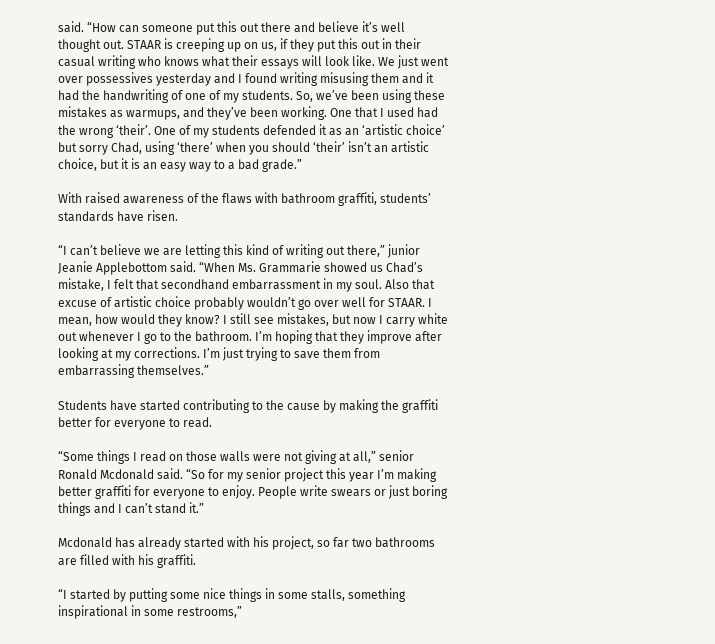said. “How can someone put this out there and believe it’s well thought out. STAAR is creeping up on us, if they put this out in their casual writing who knows what their essays will look like. We just went over possessives yesterday and I found writing misusing them and it had the handwriting of one of my students. So, we’ve been using these mistakes as warmups, and they’ve been working. One that I used had the wrong ‘their’. One of my students defended it as an ‘artistic choice’ but sorry Chad, using ‘there’ when you should ‘their’ isn’t an artistic choice, but it is an easy way to a bad grade.”

With raised awareness of the flaws with bathroom graffiti, students’ standards have risen.

“I can’t believe we are letting this kind of writing out there,” junior Jeanie Applebottom said. “When Ms. Grammarie showed us Chad’s mistake, I felt that secondhand embarrassment in my soul. Also that excuse of artistic choice probably wouldn’t go over well for STAAR. I mean, how would they know? I still see mistakes, but now I carry white out whenever I go to the bathroom. I’m hoping that they improve after looking at my corrections. I’m just trying to save them from embarrassing themselves.”

Students have started contributing to the cause by making the graffiti better for everyone to read.

“Some things I read on those walls were not giving at all,” senior Ronald Mcdonald said. “So for my senior project this year I’m making better graffiti for everyone to enjoy. People write swears or just boring things and I can’t stand it.”

Mcdonald has already started with his project, so far two bathrooms are filled with his graffiti.

“I started by putting some nice things in some stalls, something inspirational in some restrooms,”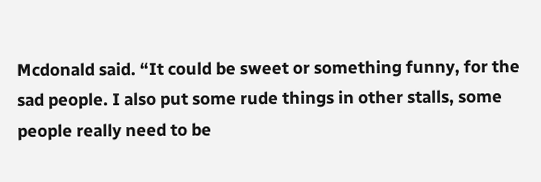Mcdonald said. “It could be sweet or something funny, for the sad people. I also put some rude things in other stalls, some people really need to be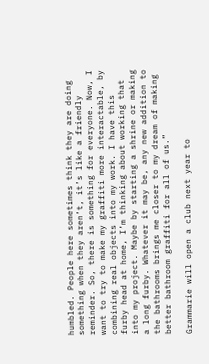humbled. People here sometimes think they are doing something when they aren’t, it’s like a friendly reminder. So, there is something for everyone. Now, I want to try to make my graffiti more interactable, by combining real objects into my work. I have this furby head at home, I’m thinking about working that into my project. Maybe by starting a shrine or making a long furby. Whatever it may be, any new addition to the bathrooms brings me closer to my dream of making better bathroom graffiti for all of us.”

Grammarie will open a club next year to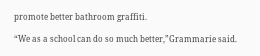promote better bathroom graffiti.

“We as a school can do so much better,”Grammarie said.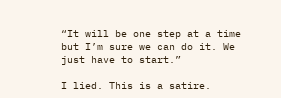“It will be one step at a time but I’m sure we can do it. We just have to start.”

I lied. This is a satire.